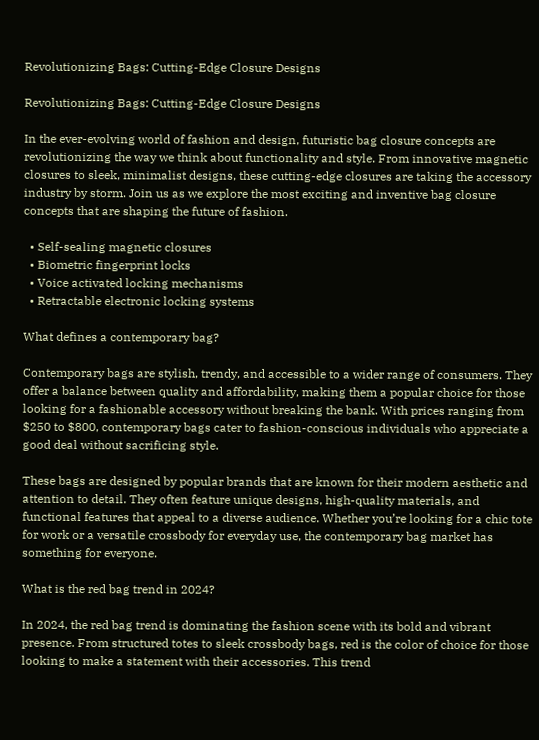Revolutionizing Bags: Cutting-Edge Closure Designs

Revolutionizing Bags: Cutting-Edge Closure Designs

In the ever-evolving world of fashion and design, futuristic bag closure concepts are revolutionizing the way we think about functionality and style. From innovative magnetic closures to sleek, minimalist designs, these cutting-edge closures are taking the accessory industry by storm. Join us as we explore the most exciting and inventive bag closure concepts that are shaping the future of fashion.

  • Self-sealing magnetic closures
  • Biometric fingerprint locks
  • Voice activated locking mechanisms
  • Retractable electronic locking systems

What defines a contemporary bag?

Contemporary bags are stylish, trendy, and accessible to a wider range of consumers. They offer a balance between quality and affordability, making them a popular choice for those looking for a fashionable accessory without breaking the bank. With prices ranging from $250 to $800, contemporary bags cater to fashion-conscious individuals who appreciate a good deal without sacrificing style.

These bags are designed by popular brands that are known for their modern aesthetic and attention to detail. They often feature unique designs, high-quality materials, and functional features that appeal to a diverse audience. Whether you’re looking for a chic tote for work or a versatile crossbody for everyday use, the contemporary bag market has something for everyone.

What is the red bag trend in 2024?

In 2024, the red bag trend is dominating the fashion scene with its bold and vibrant presence. From structured totes to sleek crossbody bags, red is the color of choice for those looking to make a statement with their accessories. This trend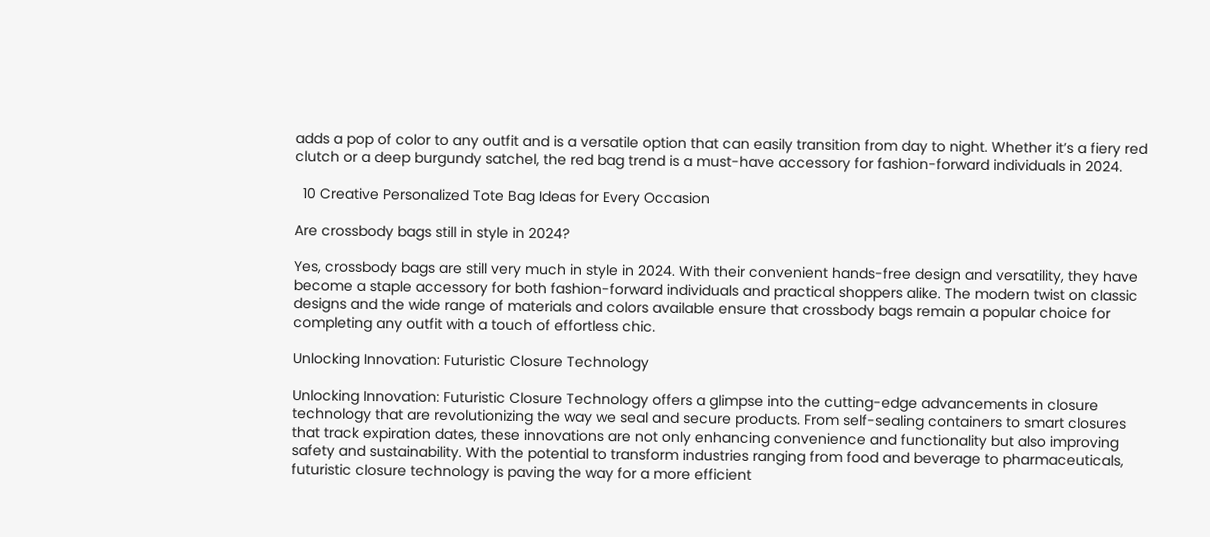adds a pop of color to any outfit and is a versatile option that can easily transition from day to night. Whether it’s a fiery red clutch or a deep burgundy satchel, the red bag trend is a must-have accessory for fashion-forward individuals in 2024.

  10 Creative Personalized Tote Bag Ideas for Every Occasion

Are crossbody bags still in style in 2024?

Yes, crossbody bags are still very much in style in 2024. With their convenient hands-free design and versatility, they have become a staple accessory for both fashion-forward individuals and practical shoppers alike. The modern twist on classic designs and the wide range of materials and colors available ensure that crossbody bags remain a popular choice for completing any outfit with a touch of effortless chic.

Unlocking Innovation: Futuristic Closure Technology

Unlocking Innovation: Futuristic Closure Technology offers a glimpse into the cutting-edge advancements in closure technology that are revolutionizing the way we seal and secure products. From self-sealing containers to smart closures that track expiration dates, these innovations are not only enhancing convenience and functionality but also improving safety and sustainability. With the potential to transform industries ranging from food and beverage to pharmaceuticals, futuristic closure technology is paving the way for a more efficient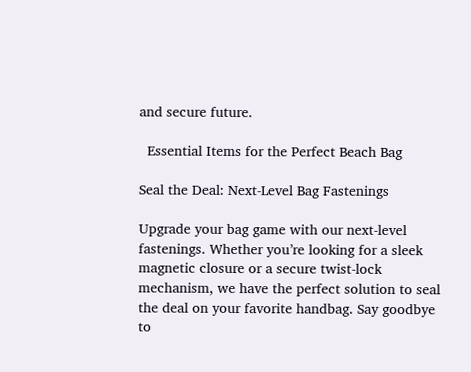and secure future.

  Essential Items for the Perfect Beach Bag

Seal the Deal: Next-Level Bag Fastenings

Upgrade your bag game with our next-level fastenings. Whether you’re looking for a sleek magnetic closure or a secure twist-lock mechanism, we have the perfect solution to seal the deal on your favorite handbag. Say goodbye to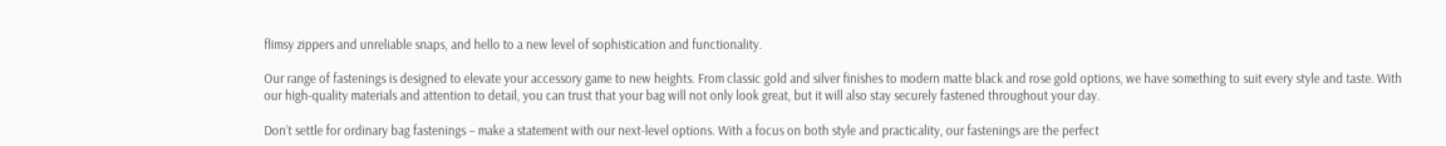flimsy zippers and unreliable snaps, and hello to a new level of sophistication and functionality.

Our range of fastenings is designed to elevate your accessory game to new heights. From classic gold and silver finishes to modern matte black and rose gold options, we have something to suit every style and taste. With our high-quality materials and attention to detail, you can trust that your bag will not only look great, but it will also stay securely fastened throughout your day.

Don’t settle for ordinary bag fastenings – make a statement with our next-level options. With a focus on both style and practicality, our fastenings are the perfect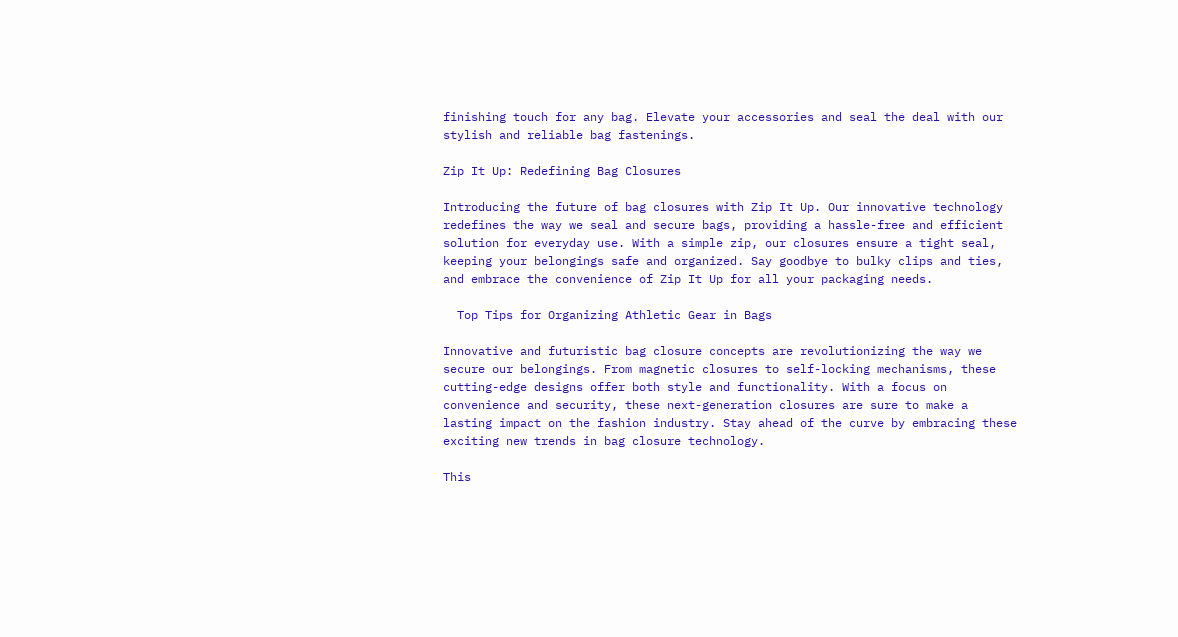finishing touch for any bag. Elevate your accessories and seal the deal with our stylish and reliable bag fastenings.

Zip It Up: Redefining Bag Closures

Introducing the future of bag closures with Zip It Up. Our innovative technology redefines the way we seal and secure bags, providing a hassle-free and efficient solution for everyday use. With a simple zip, our closures ensure a tight seal, keeping your belongings safe and organized. Say goodbye to bulky clips and ties, and embrace the convenience of Zip It Up for all your packaging needs.

  Top Tips for Organizing Athletic Gear in Bags

Innovative and futuristic bag closure concepts are revolutionizing the way we secure our belongings. From magnetic closures to self-locking mechanisms, these cutting-edge designs offer both style and functionality. With a focus on convenience and security, these next-generation closures are sure to make a lasting impact on the fashion industry. Stay ahead of the curve by embracing these exciting new trends in bag closure technology.

This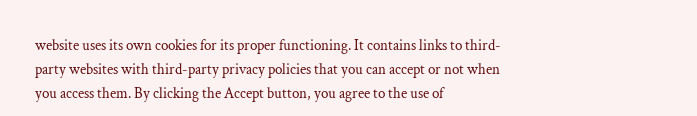website uses its own cookies for its proper functioning. It contains links to third-party websites with third-party privacy policies that you can accept or not when you access them. By clicking the Accept button, you agree to the use of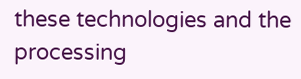these technologies and the processing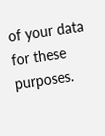of your data for these purposes.